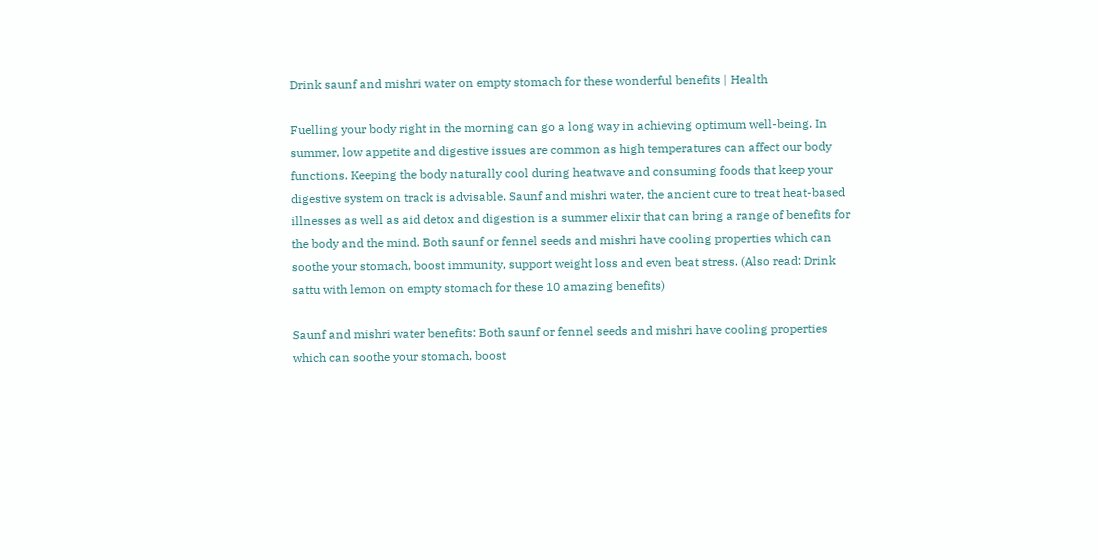Drink saunf and mishri water on empty stomach for these wonderful benefits | Health

Fuelling your body right in the morning can go a long way in achieving optimum well-being. In summer, low appetite and digestive issues are common as high temperatures can affect our body functions. Keeping the body naturally cool during heatwave and consuming foods that keep your digestive system on track is advisable. Saunf and mishri water, the ancient cure to treat heat-based illnesses as well as aid detox and digestion is a summer elixir that can bring a range of benefits for the body and the mind. Both saunf or fennel seeds and mishri have cooling properties which can soothe your stomach, boost immunity, support weight loss and even beat stress. (Also read: Drink sattu with lemon on empty stomach for these 10 amazing benefits)

Saunf and mishri water benefits: Both saunf or fennel seeds and mishri have cooling properties which can soothe your stomach, boost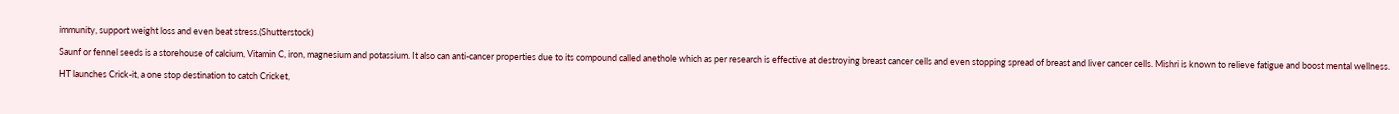immunity, support weight loss and even beat stress.(Shutterstock)

Saunf or fennel seeds is a storehouse of calcium, Vitamin C, iron, magnesium and potassium. It also can anti-cancer properties due to its compound called anethole which as per research is effective at destroying breast cancer cells and even stopping spread of breast and liver cancer cells. Mishri is known to relieve fatigue and boost mental wellness.

HT launches Crick-it, a one stop destination to catch Cricket,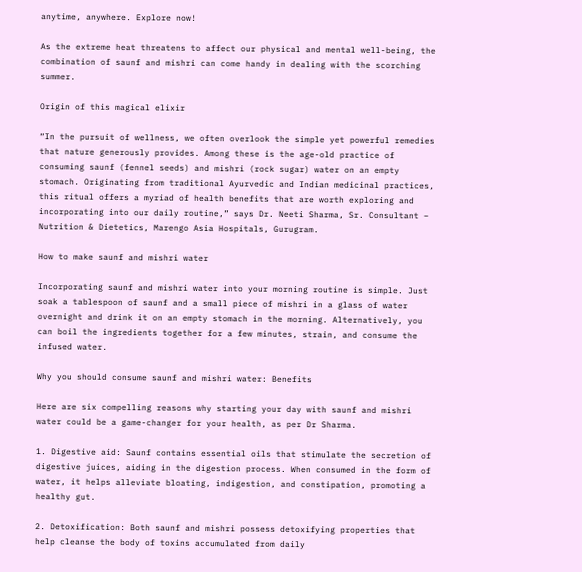anytime, anywhere. Explore now!

As the extreme heat threatens to affect our physical and mental well-being, the combination of saunf and mishri can come handy in dealing with the scorching summer.

Origin of this magical elixir

“In the pursuit of wellness, we often overlook the simple yet powerful remedies that nature generously provides. Among these is the age-old practice of consuming saunf (fennel seeds) and mishri (rock sugar) water on an empty stomach. Originating from traditional Ayurvedic and Indian medicinal practices, this ritual offers a myriad of health benefits that are worth exploring and incorporating into our daily routine,” says Dr. Neeti Sharma, Sr. Consultant – Nutrition & Dietetics, Marengo Asia Hospitals, Gurugram.

How to make saunf and mishri water

Incorporating saunf and mishri water into your morning routine is simple. Just soak a tablespoon of saunf and a small piece of mishri in a glass of water overnight and drink it on an empty stomach in the morning. Alternatively, you can boil the ingredients together for a few minutes, strain, and consume the infused water.

Why you should consume saunf and mishri water: Benefits

Here are six compelling reasons why starting your day with saunf and mishri water could be a game-changer for your health, as per Dr Sharma.

1. Digestive aid: Saunf contains essential oils that stimulate the secretion of digestive juices, aiding in the digestion process. When consumed in the form of water, it helps alleviate bloating, indigestion, and constipation, promoting a healthy gut.

2. Detoxification: Both saunf and mishri possess detoxifying properties that help cleanse the body of toxins accumulated from daily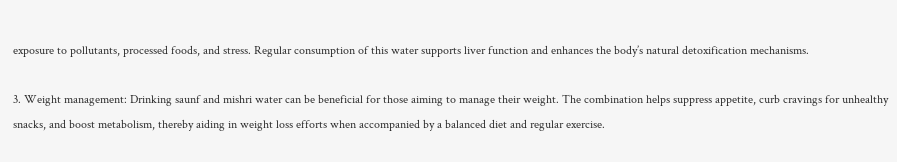exposure to pollutants, processed foods, and stress. Regular consumption of this water supports liver function and enhances the body’s natural detoxification mechanisms.

3. Weight management: Drinking saunf and mishri water can be beneficial for those aiming to manage their weight. The combination helps suppress appetite, curb cravings for unhealthy snacks, and boost metabolism, thereby aiding in weight loss efforts when accompanied by a balanced diet and regular exercise.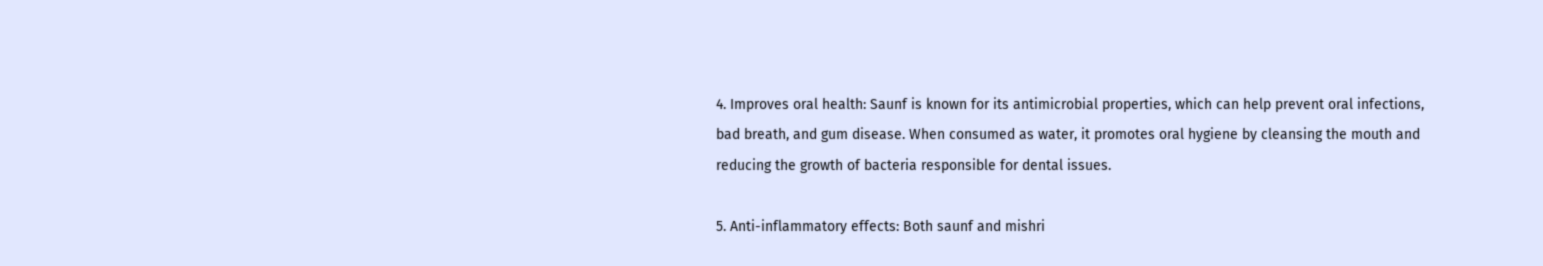4. Improves oral health: Saunf is known for its antimicrobial properties, which can help prevent oral infections, bad breath, and gum disease. When consumed as water, it promotes oral hygiene by cleansing the mouth and reducing the growth of bacteria responsible for dental issues.

5. Anti-inflammatory effects: Both saunf and mishri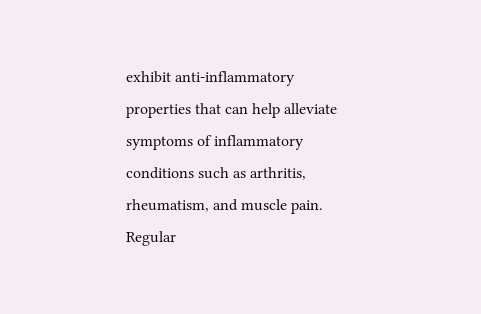exhibit anti-inflammatory properties that can help alleviate symptoms of inflammatory conditions such as arthritis, rheumatism, and muscle pain. Regular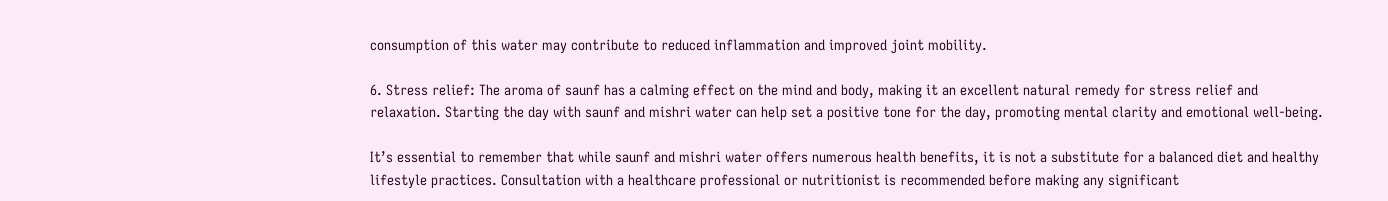consumption of this water may contribute to reduced inflammation and improved joint mobility.

6. Stress relief: The aroma of saunf has a calming effect on the mind and body, making it an excellent natural remedy for stress relief and relaxation. Starting the day with saunf and mishri water can help set a positive tone for the day, promoting mental clarity and emotional well-being.

It’s essential to remember that while saunf and mishri water offers numerous health benefits, it is not a substitute for a balanced diet and healthy lifestyle practices. Consultation with a healthcare professional or nutritionist is recommended before making any significant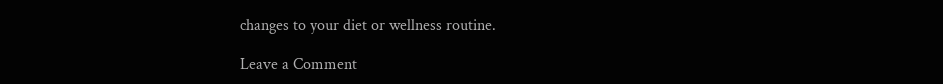changes to your diet or wellness routine.

Leave a Comment